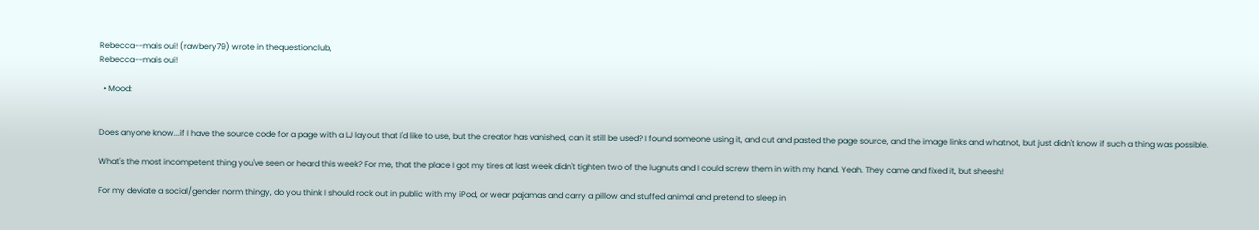Rebecca--mais oui! (rawbery79) wrote in thequestionclub,
Rebecca--mais oui!

  • Mood:


Does anyone know...if I have the source code for a page with a LJ layout that I'd like to use, but the creator has vanished, can it still be used? I found someone using it, and cut and pasted the page source, and the image links and whatnot, but just didn't know if such a thing was possible.

What's the most incompetent thing you've seen or heard this week? For me, that the place I got my tires at last week didn't tighten two of the lugnuts and I could screw them in with my hand. Yeah. They came and fixed it, but sheesh!

For my deviate a social/gender norm thingy, do you think I should rock out in public with my iPod, or wear pajamas and carry a pillow and stuffed animal and pretend to sleep in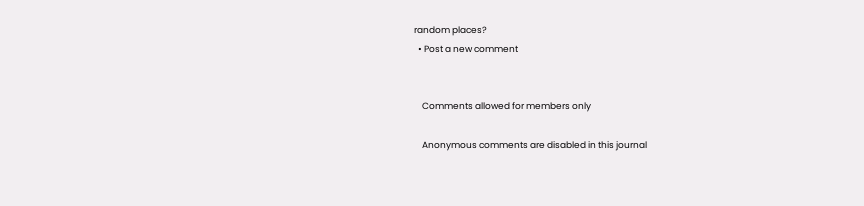random places?
  • Post a new comment


    Comments allowed for members only

    Anonymous comments are disabled in this journal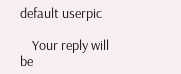default userpic

    Your reply will be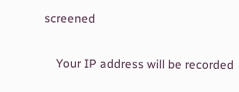screened

    Your IP address will be recorded